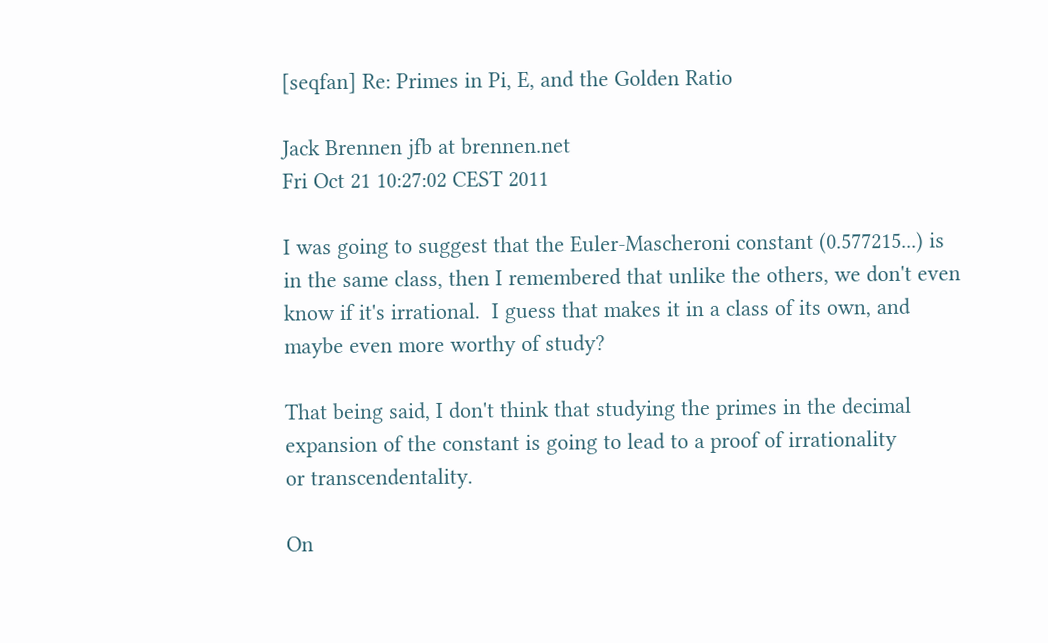[seqfan] Re: Primes in Pi, E, and the Golden Ratio

Jack Brennen jfb at brennen.net
Fri Oct 21 10:27:02 CEST 2011

I was going to suggest that the Euler-Mascheroni constant (0.577215...) is
in the same class, then I remembered that unlike the others, we don't even
know if it's irrational.  I guess that makes it in a class of its own, and
maybe even more worthy of study?

That being said, I don't think that studying the primes in the decimal
expansion of the constant is going to lead to a proof of irrationality
or transcendentality.

On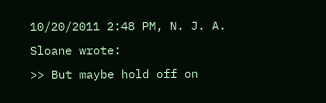10/20/2011 2:48 PM, N. J. A. Sloane wrote:
>> But maybe hold off on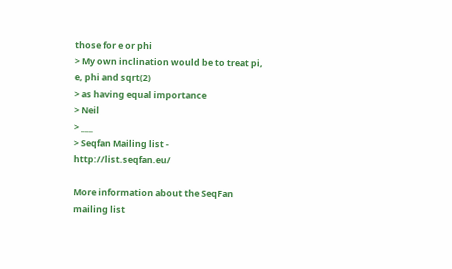those for e or phi
> My own inclination would be to treat pi, e, phi and sqrt(2)
> as having equal importance
> Neil
> ___
> Seqfan Mailing list - http://list.seqfan.eu/

More information about the SeqFan mailing list